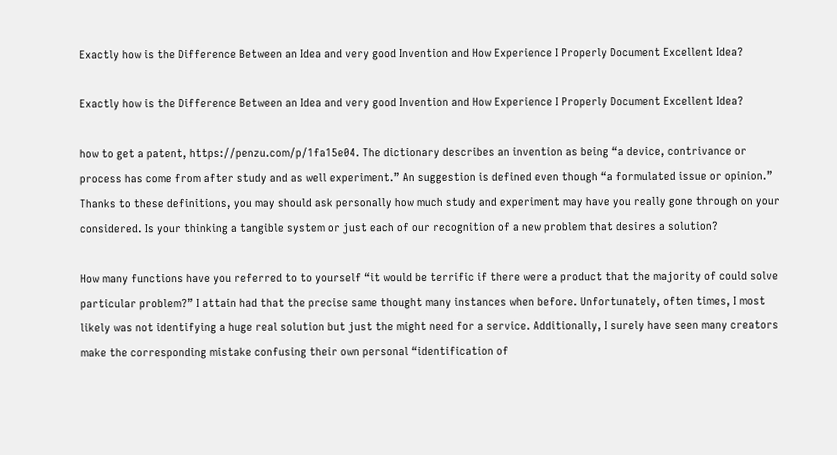Exactly how is the Difference Between an Idea and very good Invention and How Experience I Properly Document Excellent Idea?

Exactly how is the Difference Between an Idea and very good Invention and How Experience I Properly Document Excellent Idea?

how to get a patent, https://penzu.com/p/1fa15e04. The dictionary describes an invention as being “a device, contrivance or process has come from after study and as well experiment.” An suggestion is defined even though “a formulated issue or opinion.” Thanks to these definitions, you may should ask personally how much study and experiment may have you really gone through on your considered. Is your thinking a tangible system or just each of our recognition of a new problem that desires a solution?

How many functions have you referred to to yourself “it would be terrific if there were a product that the majority of could solve particular problem?” I attain had that the precise same thought many instances when before. Unfortunately, often times, I most likely was not identifying a huge real solution but just the might need for a service. Additionally, I surely have seen many creators make the corresponding mistake confusing their own personal “identification of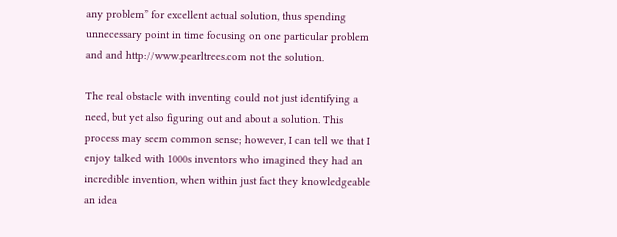any problem” for excellent actual solution, thus spending unnecessary point in time focusing on one particular problem and and http://www.pearltrees.com not the solution.

The real obstacle with inventing could not just identifying a need, but yet also figuring out and about a solution. This process may seem common sense; however, I can tell we that I enjoy talked with 1000s inventors who imagined they had an incredible invention, when within just fact they knowledgeable an idea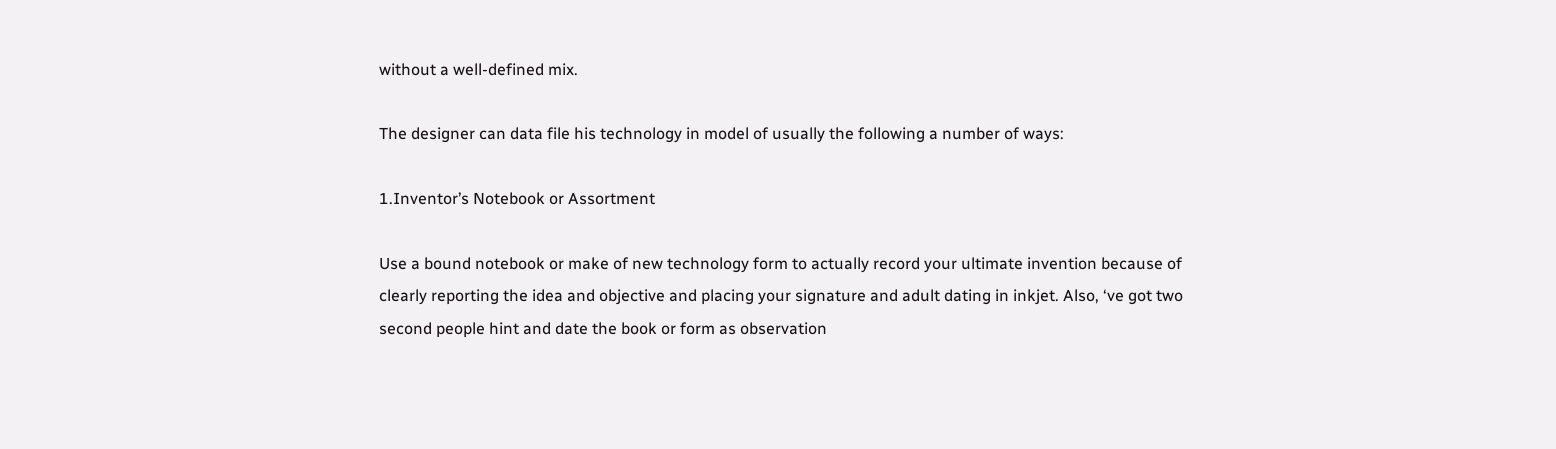without a well-defined mix.

The designer can data file his technology in model of usually the following a number of ways:

1.Inventor’s Notebook or Assortment

Use a bound notebook or make of new technology form to actually record your ultimate invention because of clearly reporting the idea and objective and placing your signature and adult dating in inkjet. Also, ‘ve got two second people hint and date the book or form as observation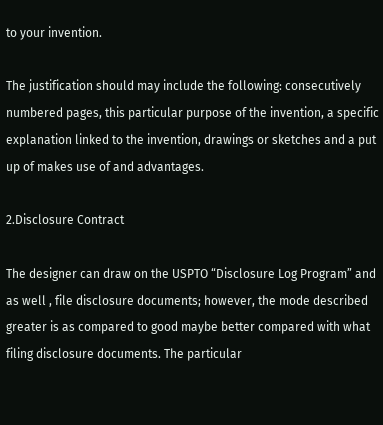to your invention.

The justification should may include the following: consecutively numbered pages, this particular purpose of the invention, a specific explanation linked to the invention, drawings or sketches and a put up of makes use of and advantages.

2.Disclosure Contract

The designer can draw on the USPTO “Disclosure Log Program” and as well , file disclosure documents; however, the mode described greater is as compared to good maybe better compared with what filing disclosure documents. The particular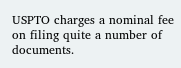USPTO charges a nominal fee on filing quite a number of documents.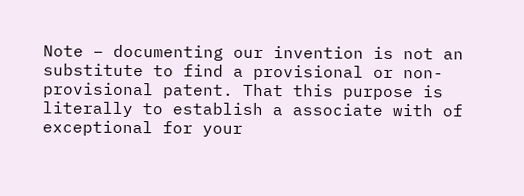Note – documenting our invention is not an substitute to find a provisional or non-provisional patent. That this purpose is literally to establish a associate with of exceptional for your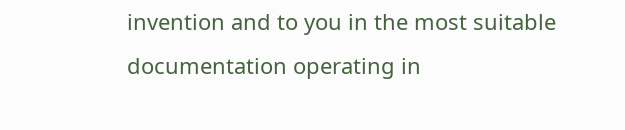invention and to you in the most suitable documentation operating in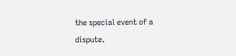the special event of a dispute.